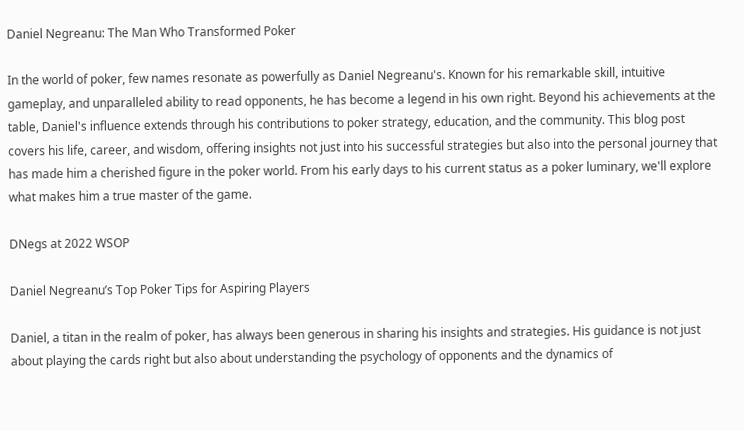Daniel Negreanu: The Man Who Transformed Poker

In the world of poker, few names resonate as powerfully as Daniel Negreanu's. Known for his remarkable skill, intuitive gameplay, and unparalleled ability to read opponents, he has become a legend in his own right. Beyond his achievements at the table, Daniel's influence extends through his contributions to poker strategy, education, and the community. This blog post covers his life, career, and wisdom, offering insights not just into his successful strategies but also into the personal journey that has made him a cherished figure in the poker world. From his early days to his current status as a poker luminary, we'll explore what makes him a true master of the game.

DNegs at 2022 WSOP

Daniel Negreanu’s Top Poker Tips for Aspiring Players

Daniel, a titan in the realm of poker, has always been generous in sharing his insights and strategies. His guidance is not just about playing the cards right but also about understanding the psychology of opponents and the dynamics of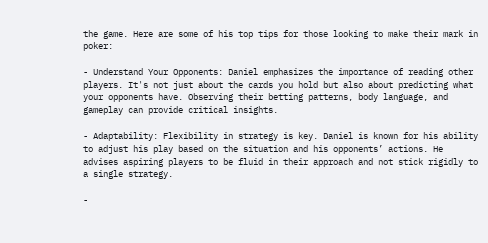the game. Here are some of his top tips for those looking to make their mark in poker:

- Understand Your Opponents: Daniel emphasizes the importance of reading other players. It's not just about the cards you hold but also about predicting what your opponents have. Observing their betting patterns, body language, and gameplay can provide critical insights.

- Adaptability: Flexibility in strategy is key. Daniel is known for his ability to adjust his play based on the situation and his opponents’ actions. He advises aspiring players to be fluid in their approach and not stick rigidly to a single strategy.

-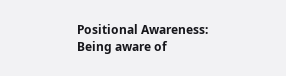Positional Awareness: Being aware of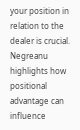your position in relation to the dealer is crucial. Negreanu highlights how positional advantage can influence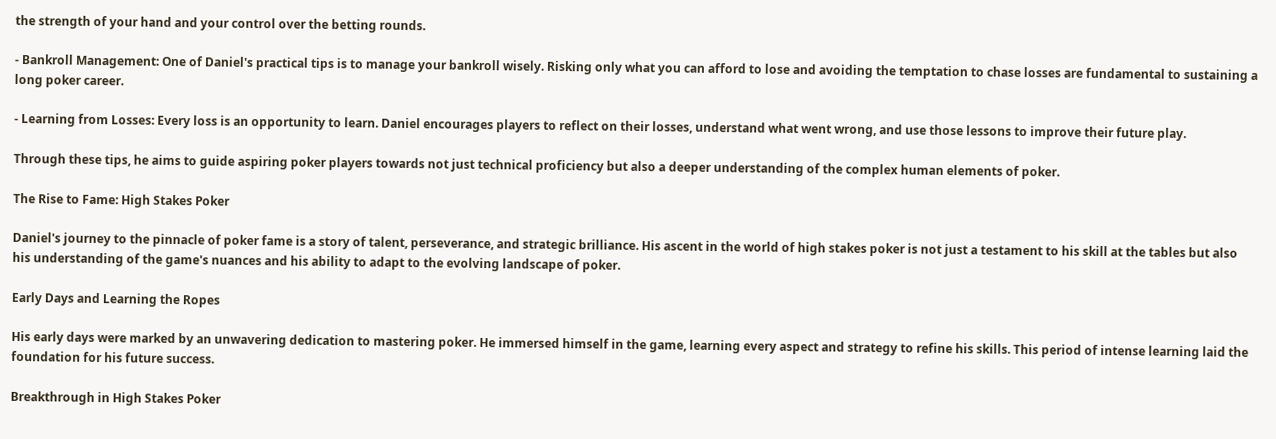the strength of your hand and your control over the betting rounds.

- Bankroll Management: One of Daniel's practical tips is to manage your bankroll wisely. Risking only what you can afford to lose and avoiding the temptation to chase losses are fundamental to sustaining a long poker career.

- Learning from Losses: Every loss is an opportunity to learn. Daniel encourages players to reflect on their losses, understand what went wrong, and use those lessons to improve their future play.

Through these tips, he aims to guide aspiring poker players towards not just technical proficiency but also a deeper understanding of the complex human elements of poker.

The Rise to Fame: High Stakes Poker

Daniel's journey to the pinnacle of poker fame is a story of talent, perseverance, and strategic brilliance. His ascent in the world of high stakes poker is not just a testament to his skill at the tables but also his understanding of the game's nuances and his ability to adapt to the evolving landscape of poker.

Early Days and Learning the Ropes

His early days were marked by an unwavering dedication to mastering poker. He immersed himself in the game, learning every aspect and strategy to refine his skills. This period of intense learning laid the foundation for his future success.

Breakthrough in High Stakes Poker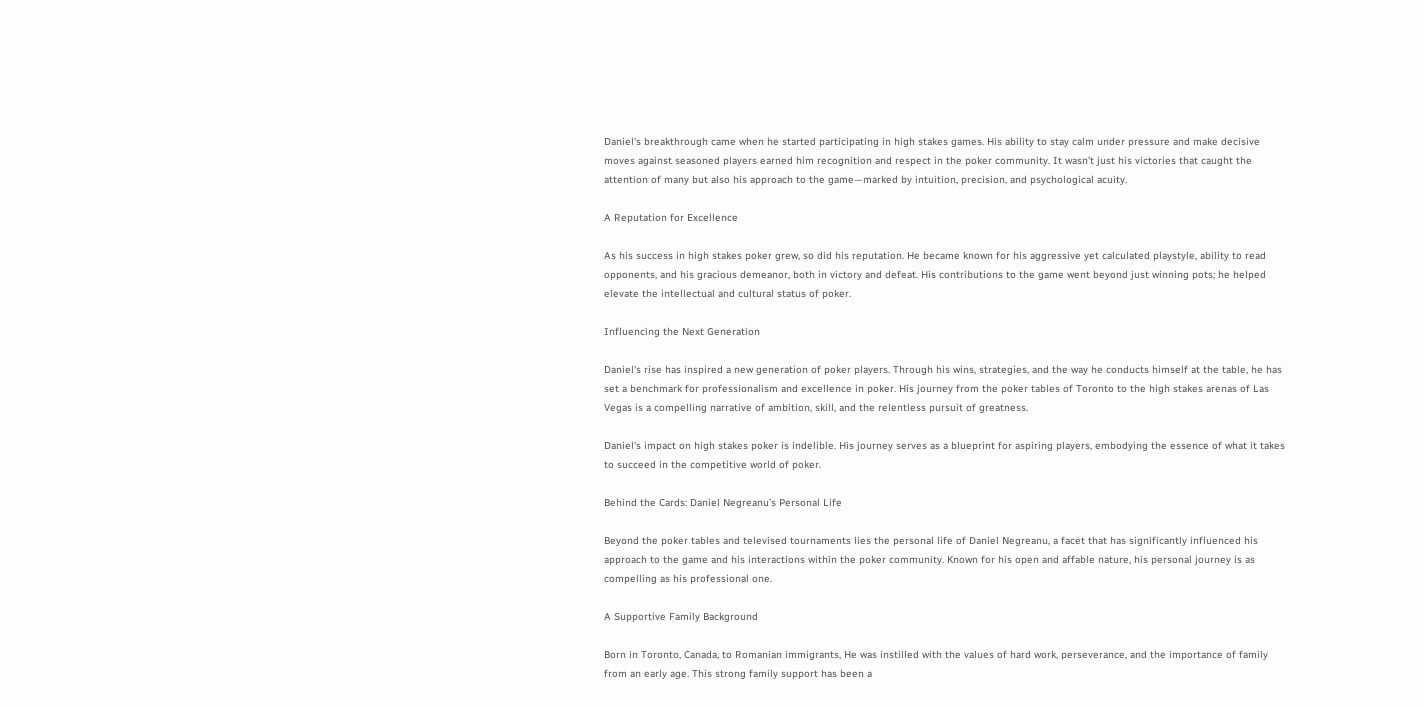Daniel's breakthrough came when he started participating in high stakes games. His ability to stay calm under pressure and make decisive moves against seasoned players earned him recognition and respect in the poker community. It wasn’t just his victories that caught the attention of many but also his approach to the game—marked by intuition, precision, and psychological acuity.

A Reputation for Excellence

As his success in high stakes poker grew, so did his reputation. He became known for his aggressive yet calculated playstyle, ability to read opponents, and his gracious demeanor, both in victory and defeat. His contributions to the game went beyond just winning pots; he helped elevate the intellectual and cultural status of poker.

Influencing the Next Generation

Daniel's rise has inspired a new generation of poker players. Through his wins, strategies, and the way he conducts himself at the table, he has set a benchmark for professionalism and excellence in poker. His journey from the poker tables of Toronto to the high stakes arenas of Las Vegas is a compelling narrative of ambition, skill, and the relentless pursuit of greatness.

Daniel's impact on high stakes poker is indelible. His journey serves as a blueprint for aspiring players, embodying the essence of what it takes to succeed in the competitive world of poker.

Behind the Cards: Daniel Negreanu’s Personal Life

Beyond the poker tables and televised tournaments lies the personal life of Daniel Negreanu, a facet that has significantly influenced his approach to the game and his interactions within the poker community. Known for his open and affable nature, his personal journey is as compelling as his professional one.

A Supportive Family Background

Born in Toronto, Canada, to Romanian immigrants, He was instilled with the values of hard work, perseverance, and the importance of family from an early age. This strong family support has been a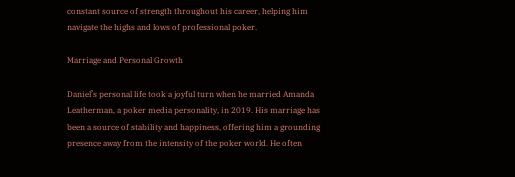constant source of strength throughout his career, helping him navigate the highs and lows of professional poker.

Marriage and Personal Growth

Daniel’s personal life took a joyful turn when he married Amanda Leatherman, a poker media personality, in 2019. His marriage has been a source of stability and happiness, offering him a grounding presence away from the intensity of the poker world. He often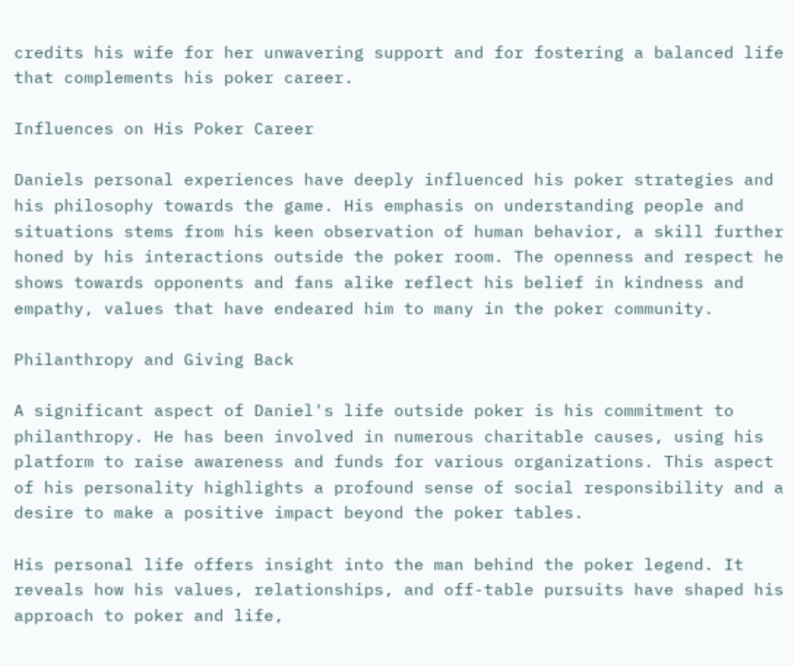credits his wife for her unwavering support and for fostering a balanced life that complements his poker career.

Influences on His Poker Career

Daniels personal experiences have deeply influenced his poker strategies and his philosophy towards the game. His emphasis on understanding people and situations stems from his keen observation of human behavior, a skill further honed by his interactions outside the poker room. The openness and respect he shows towards opponents and fans alike reflect his belief in kindness and empathy, values that have endeared him to many in the poker community.

Philanthropy and Giving Back

A significant aspect of Daniel's life outside poker is his commitment to philanthropy. He has been involved in numerous charitable causes, using his platform to raise awareness and funds for various organizations. This aspect of his personality highlights a profound sense of social responsibility and a desire to make a positive impact beyond the poker tables.

His personal life offers insight into the man behind the poker legend. It reveals how his values, relationships, and off-table pursuits have shaped his approach to poker and life,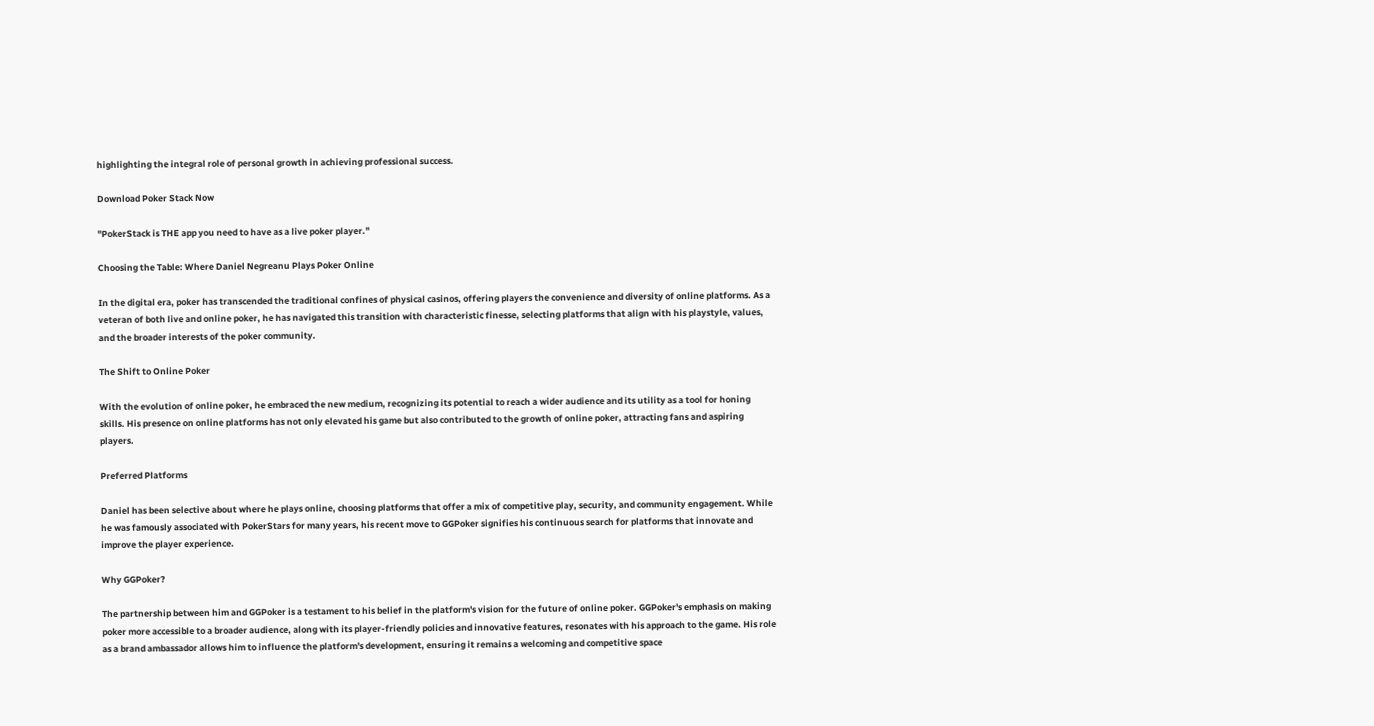highlighting the integral role of personal growth in achieving professional success.

Download Poker Stack Now

"PokerStack is THE app you need to have as a live poker player."

Choosing the Table: Where Daniel Negreanu Plays Poker Online

In the digital era, poker has transcended the traditional confines of physical casinos, offering players the convenience and diversity of online platforms. As a veteran of both live and online poker, he has navigated this transition with characteristic finesse, selecting platforms that align with his playstyle, values, and the broader interests of the poker community.

The Shift to Online Poker

With the evolution of online poker, he embraced the new medium, recognizing its potential to reach a wider audience and its utility as a tool for honing skills. His presence on online platforms has not only elevated his game but also contributed to the growth of online poker, attracting fans and aspiring players.

Preferred Platforms

Daniel has been selective about where he plays online, choosing platforms that offer a mix of competitive play, security, and community engagement. While he was famously associated with PokerStars for many years, his recent move to GGPoker signifies his continuous search for platforms that innovate and improve the player experience.

Why GGPoker?

The partnership between him and GGPoker is a testament to his belief in the platform's vision for the future of online poker. GGPoker's emphasis on making poker more accessible to a broader audience, along with its player-friendly policies and innovative features, resonates with his approach to the game. His role as a brand ambassador allows him to influence the platform's development, ensuring it remains a welcoming and competitive space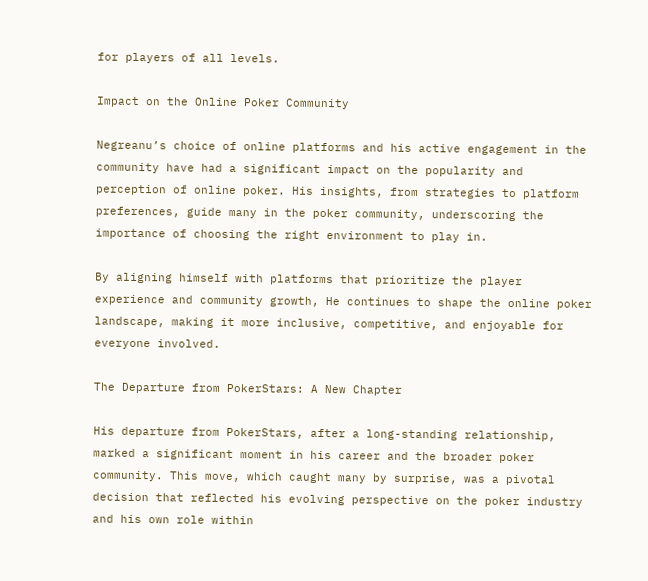for players of all levels.

Impact on the Online Poker Community

Negreanu’s choice of online platforms and his active engagement in the community have had a significant impact on the popularity and perception of online poker. His insights, from strategies to platform preferences, guide many in the poker community, underscoring the importance of choosing the right environment to play in.

By aligning himself with platforms that prioritize the player experience and community growth, He continues to shape the online poker landscape, making it more inclusive, competitive, and enjoyable for everyone involved.

The Departure from PokerStars: A New Chapter

His departure from PokerStars, after a long-standing relationship, marked a significant moment in his career and the broader poker community. This move, which caught many by surprise, was a pivotal decision that reflected his evolving perspective on the poker industry and his own role within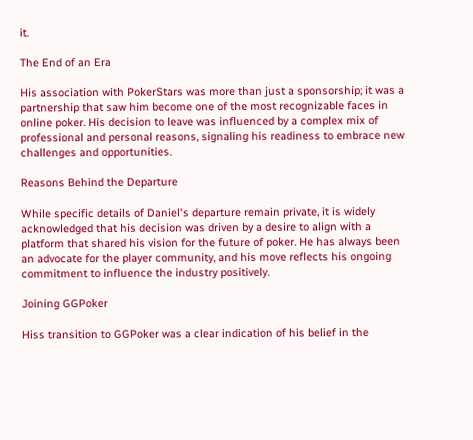it.

The End of an Era

His association with PokerStars was more than just a sponsorship; it was a partnership that saw him become one of the most recognizable faces in online poker. His decision to leave was influenced by a complex mix of professional and personal reasons, signaling his readiness to embrace new challenges and opportunities.

Reasons Behind the Departure

While specific details of Daniel's departure remain private, it is widely acknowledged that his decision was driven by a desire to align with a platform that shared his vision for the future of poker. He has always been an advocate for the player community, and his move reflects his ongoing commitment to influence the industry positively.

Joining GGPoker

Hiss transition to GGPoker was a clear indication of his belief in the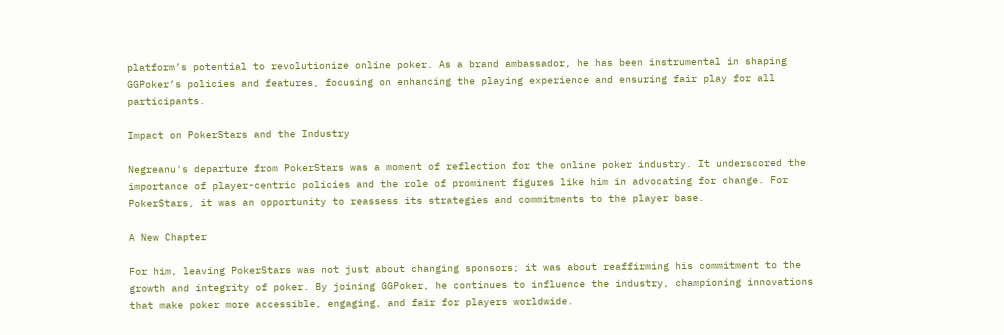platform’s potential to revolutionize online poker. As a brand ambassador, he has been instrumental in shaping GGPoker’s policies and features, focusing on enhancing the playing experience and ensuring fair play for all participants.

Impact on PokerStars and the Industry

Negreanu's departure from PokerStars was a moment of reflection for the online poker industry. It underscored the importance of player-centric policies and the role of prominent figures like him in advocating for change. For PokerStars, it was an opportunity to reassess its strategies and commitments to the player base.

A New Chapter

For him, leaving PokerStars was not just about changing sponsors; it was about reaffirming his commitment to the growth and integrity of poker. By joining GGPoker, he continues to influence the industry, championing innovations that make poker more accessible, engaging, and fair for players worldwide.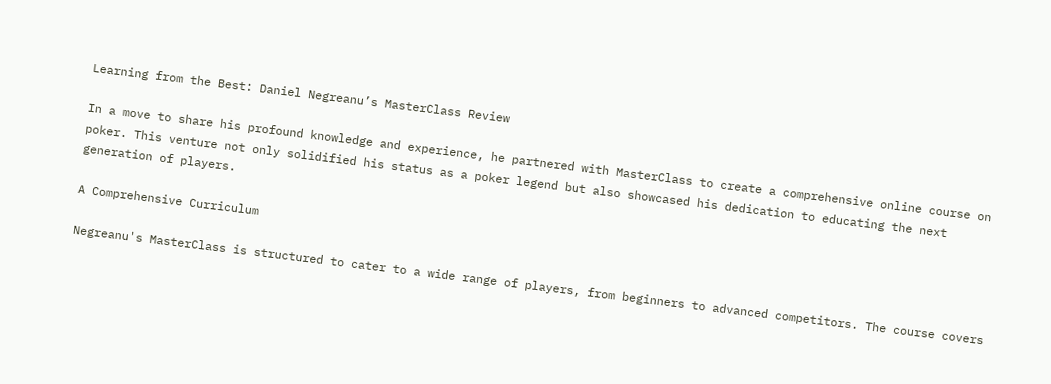Learning from the Best: Daniel Negreanu’s MasterClass Review

In a move to share his profound knowledge and experience, he partnered with MasterClass to create a comprehensive online course on poker. This venture not only solidified his status as a poker legend but also showcased his dedication to educating the next generation of players.

A Comprehensive Curriculum

Negreanu's MasterClass is structured to cater to a wide range of players, from beginners to advanced competitors. The course covers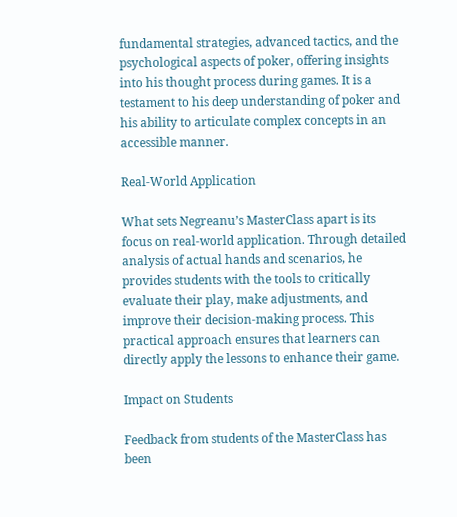fundamental strategies, advanced tactics, and the psychological aspects of poker, offering insights into his thought process during games. It is a testament to his deep understanding of poker and his ability to articulate complex concepts in an accessible manner.

Real-World Application

What sets Negreanu’s MasterClass apart is its focus on real-world application. Through detailed analysis of actual hands and scenarios, he provides students with the tools to critically evaluate their play, make adjustments, and improve their decision-making process. This practical approach ensures that learners can directly apply the lessons to enhance their game.

Impact on Students

Feedback from students of the MasterClass has been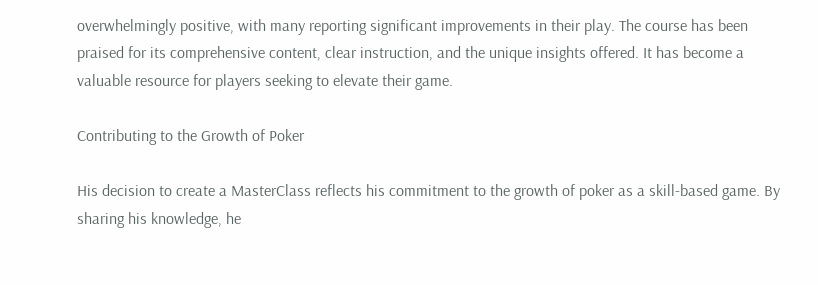overwhelmingly positive, with many reporting significant improvements in their play. The course has been praised for its comprehensive content, clear instruction, and the unique insights offered. It has become a valuable resource for players seeking to elevate their game.

Contributing to the Growth of Poker

His decision to create a MasterClass reflects his commitment to the growth of poker as a skill-based game. By sharing his knowledge, he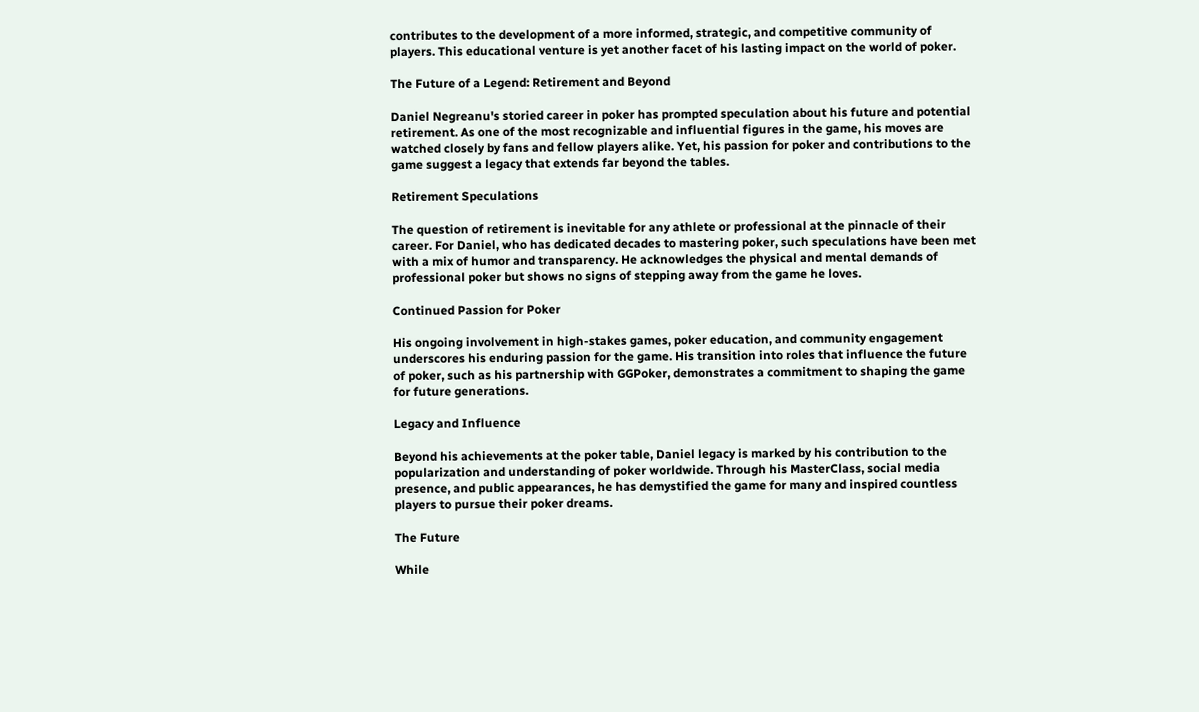contributes to the development of a more informed, strategic, and competitive community of players. This educational venture is yet another facet of his lasting impact on the world of poker.

The Future of a Legend: Retirement and Beyond

Daniel Negreanu's storied career in poker has prompted speculation about his future and potential retirement. As one of the most recognizable and influential figures in the game, his moves are watched closely by fans and fellow players alike. Yet, his passion for poker and contributions to the game suggest a legacy that extends far beyond the tables.

Retirement Speculations

The question of retirement is inevitable for any athlete or professional at the pinnacle of their career. For Daniel, who has dedicated decades to mastering poker, such speculations have been met with a mix of humor and transparency. He acknowledges the physical and mental demands of professional poker but shows no signs of stepping away from the game he loves.

Continued Passion for Poker

His ongoing involvement in high-stakes games, poker education, and community engagement underscores his enduring passion for the game. His transition into roles that influence the future of poker, such as his partnership with GGPoker, demonstrates a commitment to shaping the game for future generations.

Legacy and Influence

Beyond his achievements at the poker table, Daniel legacy is marked by his contribution to the popularization and understanding of poker worldwide. Through his MasterClass, social media presence, and public appearances, he has demystified the game for many and inspired countless players to pursue their poker dreams.

The Future

While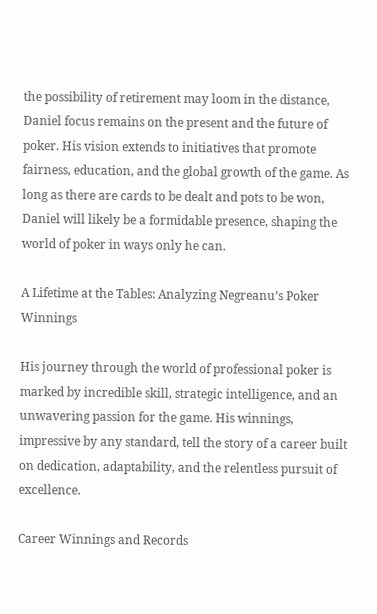the possibility of retirement may loom in the distance, Daniel focus remains on the present and the future of poker. His vision extends to initiatives that promote fairness, education, and the global growth of the game. As long as there are cards to be dealt and pots to be won, Daniel will likely be a formidable presence, shaping the world of poker in ways only he can.

A Lifetime at the Tables: Analyzing Negreanu’s Poker Winnings

His journey through the world of professional poker is marked by incredible skill, strategic intelligence, and an unwavering passion for the game. His winnings, impressive by any standard, tell the story of a career built on dedication, adaptability, and the relentless pursuit of excellence.

Career Winnings and Records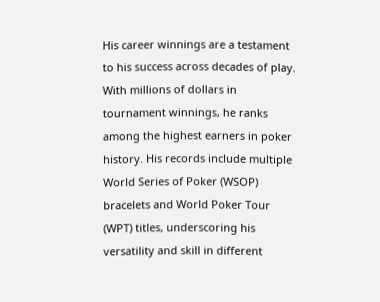His career winnings are a testament to his success across decades of play. With millions of dollars in tournament winnings, he ranks among the highest earners in poker history. His records include multiple World Series of Poker (WSOP) bracelets and World Poker Tour (WPT) titles, underscoring his versatility and skill in different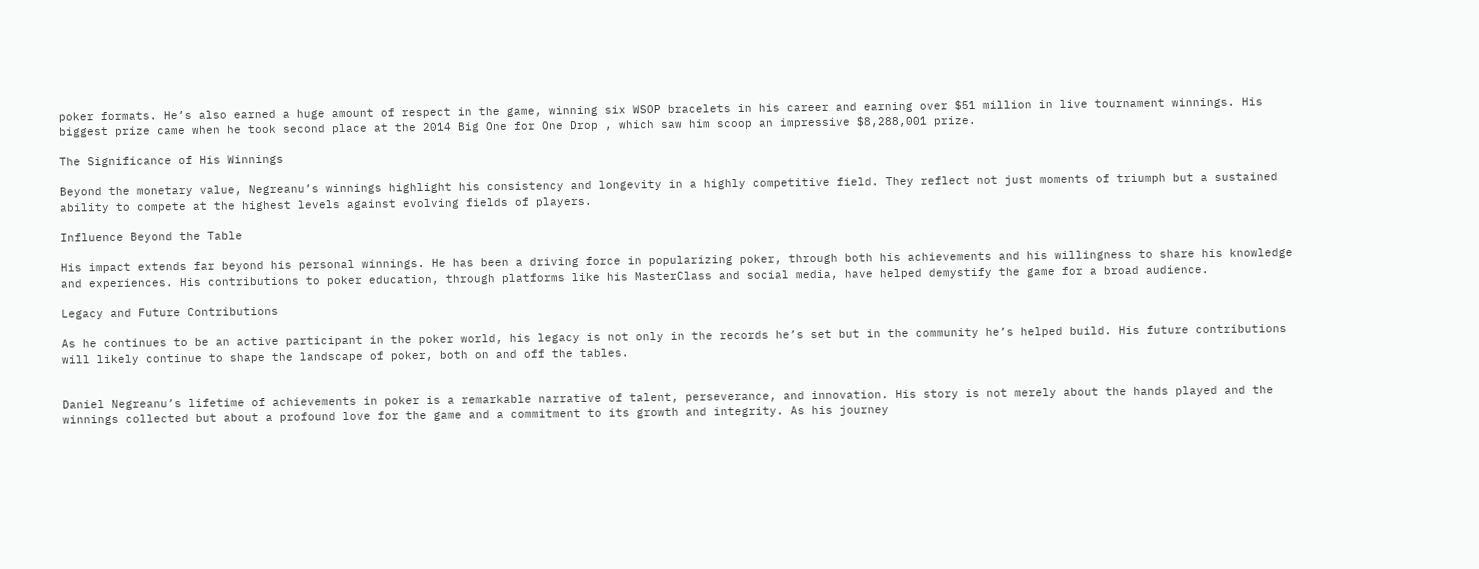poker formats. He’s also earned a huge amount of respect in the game, winning six WSOP bracelets in his career and earning over $51 million in live tournament winnings. His biggest prize came when he took second place at the 2014 Big One for One Drop , which saw him scoop an impressive $8,288,001 prize.

The Significance of His Winnings

Beyond the monetary value, Negreanu’s winnings highlight his consistency and longevity in a highly competitive field. They reflect not just moments of triumph but a sustained ability to compete at the highest levels against evolving fields of players.

Influence Beyond the Table

His impact extends far beyond his personal winnings. He has been a driving force in popularizing poker, through both his achievements and his willingness to share his knowledge and experiences. His contributions to poker education, through platforms like his MasterClass and social media, have helped demystify the game for a broad audience.

Legacy and Future Contributions

As he continues to be an active participant in the poker world, his legacy is not only in the records he’s set but in the community he’s helped build. His future contributions will likely continue to shape the landscape of poker, both on and off the tables.


Daniel Negreanu’s lifetime of achievements in poker is a remarkable narrative of talent, perseverance, and innovation. His story is not merely about the hands played and the winnings collected but about a profound love for the game and a commitment to its growth and integrity. As his journey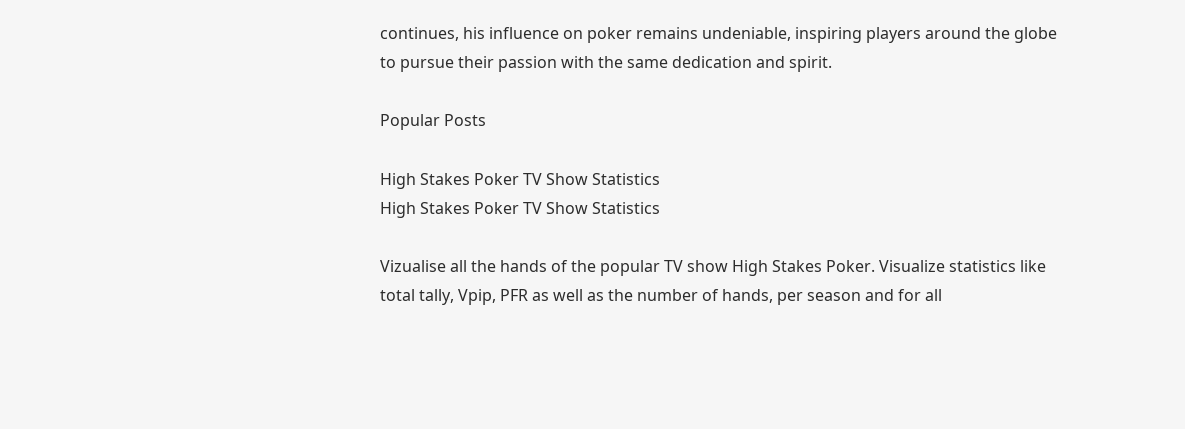continues, his influence on poker remains undeniable, inspiring players around the globe to pursue their passion with the same dedication and spirit.

Popular Posts

High Stakes Poker TV Show Statistics
High Stakes Poker TV Show Statistics

Vizualise all the hands of the popular TV show High Stakes Poker. Visualize statistics like total tally, Vpip, PFR as well as the number of hands, per season and for all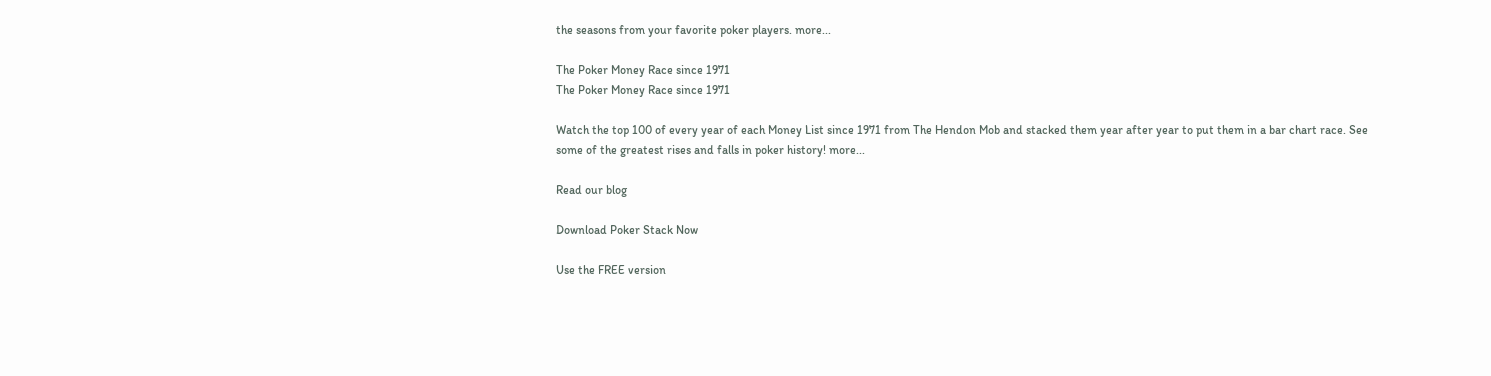the seasons from your favorite poker players. more...

The Poker Money Race since 1971
The Poker Money Race since 1971

Watch the top 100 of every year of each Money List since 1971 from The Hendon Mob and stacked them year after year to put them in a bar chart race. See some of the greatest rises and falls in poker history! more...

Read our blog

Download Poker Stack Now

Use the FREE version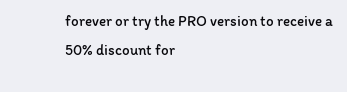forever or try the PRO version to receive a 50% discount for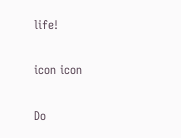life!

icon icon

Do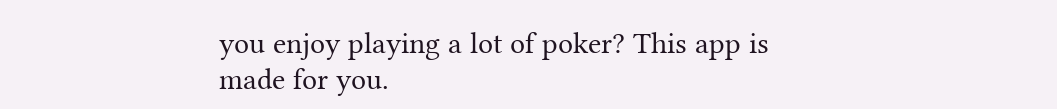you enjoy playing a lot of poker? This app is made for you.